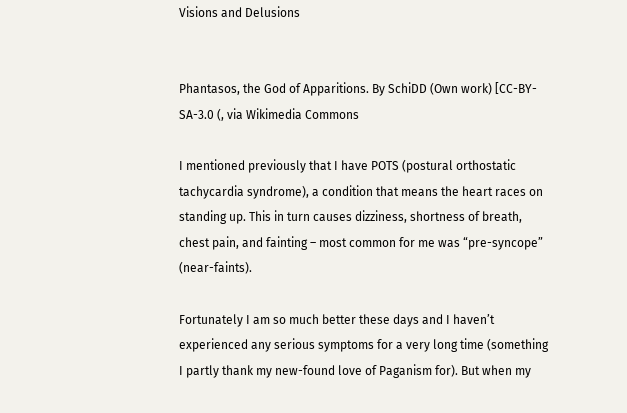Visions and Delusions


Phantasos, the God of Apparitions. By SchiDD (Own work) [CC-BY-SA-3.0 (, via Wikimedia Commons

I mentioned previously that I have POTS (postural orthostatic tachycardia syndrome), a condition that means the heart races on standing up. This in turn causes dizziness, shortness of breath, chest pain, and fainting – most common for me was “pre-syncope” (near-faints).

Fortunately I am so much better these days and I haven’t experienced any serious symptoms for a very long time (something I partly thank my new-found love of Paganism for). But when my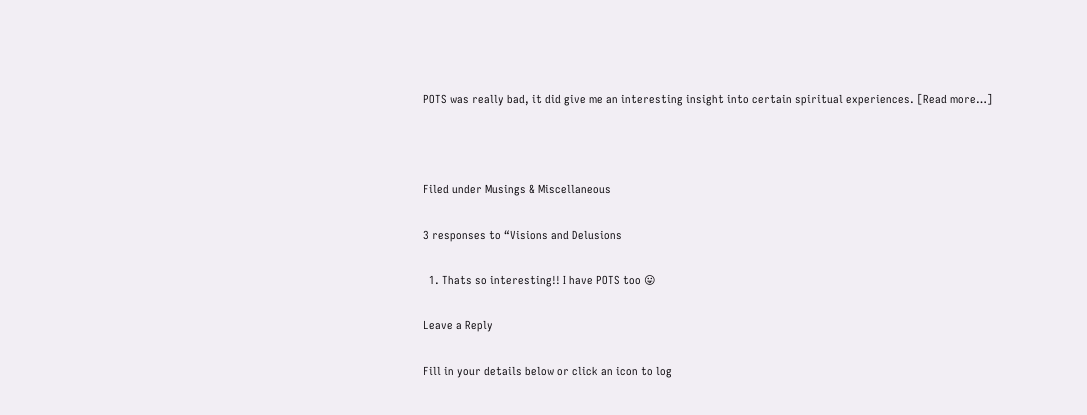POTS was really bad, it did give me an interesting insight into certain spiritual experiences. [Read more…]



Filed under Musings & Miscellaneous

3 responses to “Visions and Delusions

  1. Thats so interesting!! I have POTS too 😛

Leave a Reply

Fill in your details below or click an icon to log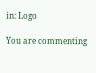in: Logo

You are commenting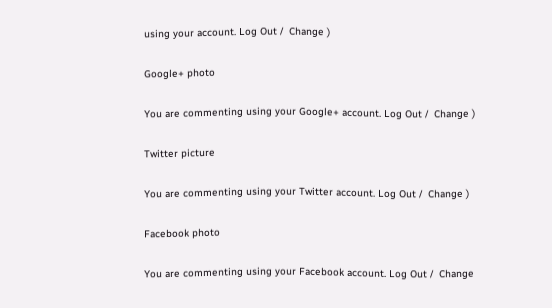using your account. Log Out /  Change )

Google+ photo

You are commenting using your Google+ account. Log Out /  Change )

Twitter picture

You are commenting using your Twitter account. Log Out /  Change )

Facebook photo

You are commenting using your Facebook account. Log Out /  Change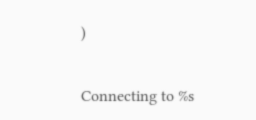)


Connecting to %s